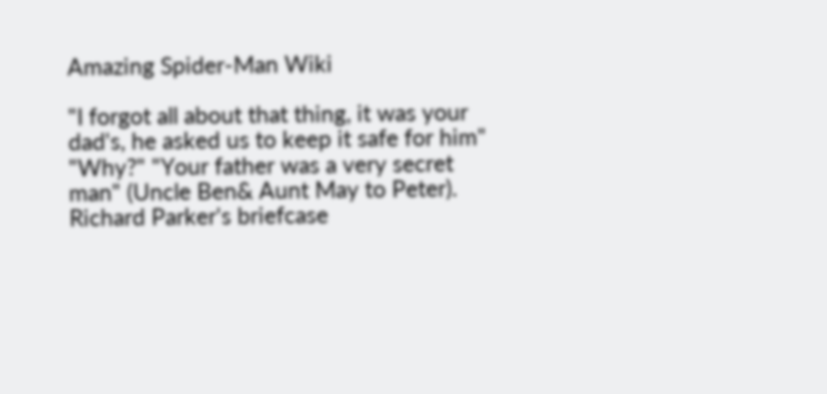Amazing Spider-Man Wiki

"I forgot all about that thing, it was your dad's, he asked us to keep it safe for him" "Why?" "Your father was a very secret man" (Uncle Ben& Aunt May to Peter). Richard Parker's briefcase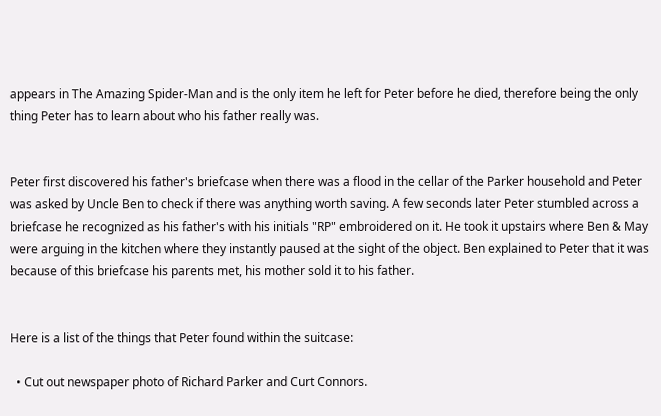appears in The Amazing Spider-Man and is the only item he left for Peter before he died, therefore being the only thing Peter has to learn about who his father really was.


Peter first discovered his father's briefcase when there was a flood in the cellar of the Parker household and Peter was asked by Uncle Ben to check if there was anything worth saving. A few seconds later Peter stumbled across a briefcase he recognized as his father's with his initials "RP" embroidered on it. He took it upstairs where Ben & May were arguing in the kitchen where they instantly paused at the sight of the object. Ben explained to Peter that it was because of this briefcase his parents met, his mother sold it to his father.


Here is a list of the things that Peter found within the suitcase:

  • Cut out newspaper photo of Richard Parker and Curt Connors.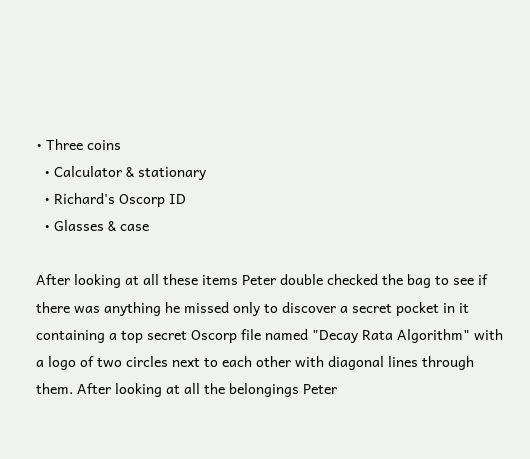• Three coins
  • Calculator & stationary
  • Richard's Oscorp ID
  • Glasses & case

After looking at all these items Peter double checked the bag to see if there was anything he missed only to discover a secret pocket in it containing a top secret Oscorp file named "Decay Rata Algorithm" with a logo of two circles next to each other with diagonal lines through them. After looking at all the belongings Peter